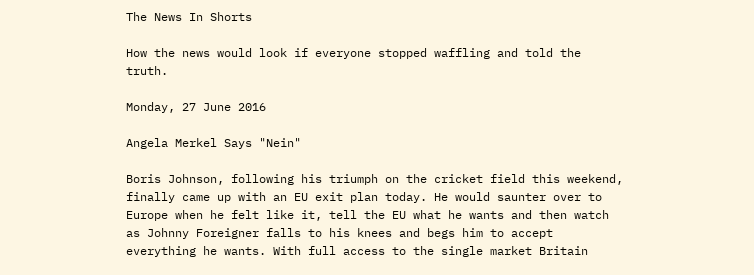The News In Shorts

How the news would look if everyone stopped waffling and told the truth.

Monday, 27 June 2016

Angela Merkel Says "Nein"

Boris Johnson, following his triumph on the cricket field this weekend, finally came up with an EU exit plan today. He would saunter over to Europe when he felt like it, tell the EU what he wants and then watch as Johnny Foreigner falls to his knees and begs him to accept everything he wants. With full access to the single market Britain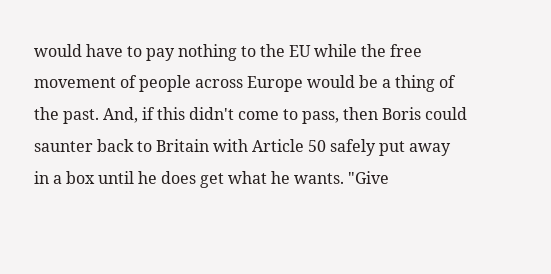would have to pay nothing to the EU while the free movement of people across Europe would be a thing of the past. And, if this didn't come to pass, then Boris could saunter back to Britain with Article 50 safely put away in a box until he does get what he wants. "Give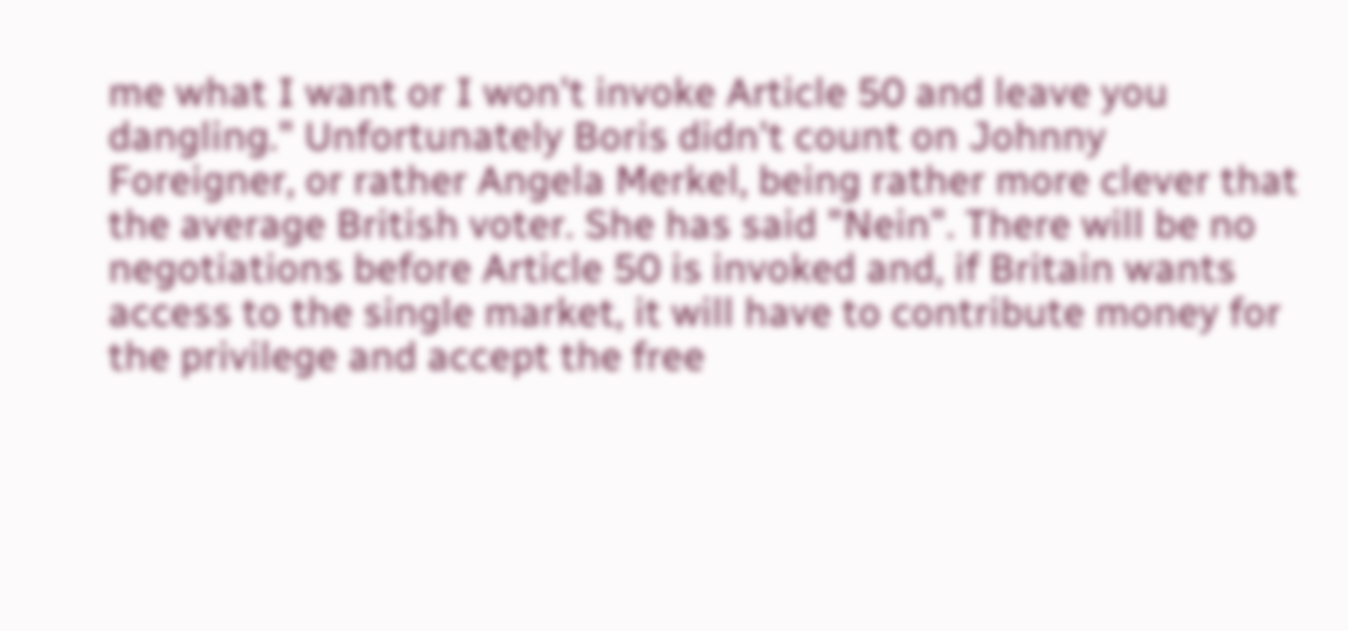me what I want or I won't invoke Article 50 and leave you dangling." Unfortunately Boris didn't count on Johnny Foreigner, or rather Angela Merkel, being rather more clever that the average British voter. She has said "Nein". There will be no negotiations before Article 50 is invoked and, if Britain wants access to the single market, it will have to contribute money for the privilege and accept the free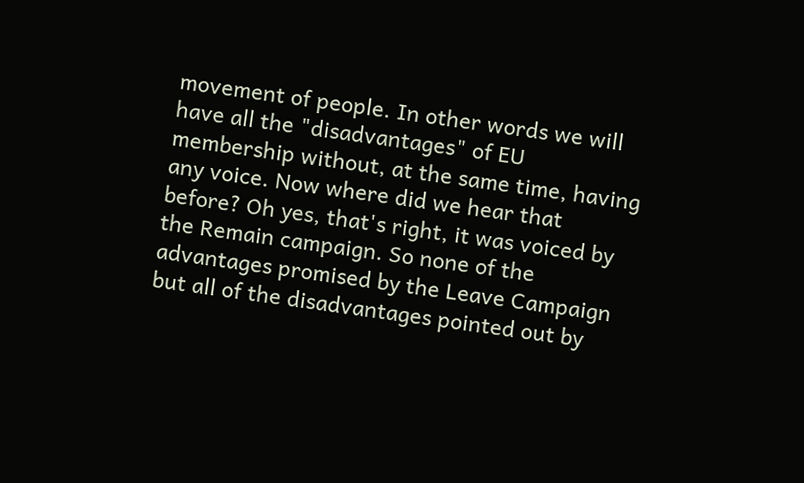movement of people. In other words we will have all the "disadvantages" of EU membership without, at the same time, having any voice. Now where did we hear that before? Oh yes, that's right, it was voiced by the Remain campaign. So none of the advantages promised by the Leave Campaign but all of the disadvantages pointed out by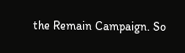the Remain Campaign. So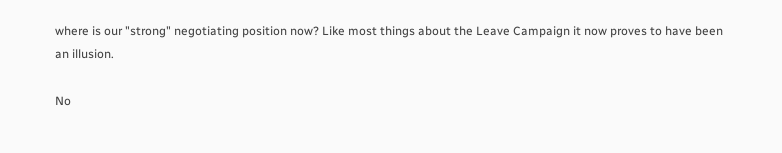where is our "strong" negotiating position now? Like most things about the Leave Campaign it now proves to have been an illusion.

No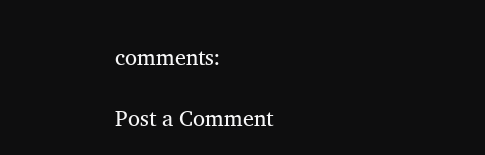comments:

Post a Comment